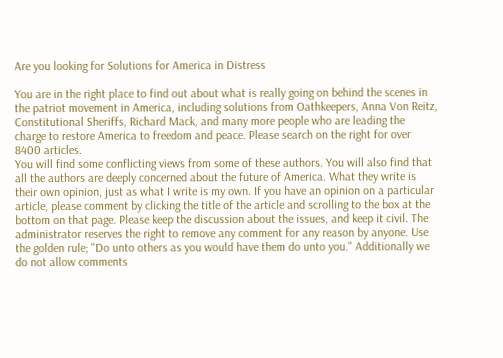Are you looking for Solutions for America in Distress

You are in the right place to find out about what is really going on behind the scenes in the patriot movement in America, including solutions from Oathkeepers, Anna Von Reitz, Constitutional Sheriffs, Richard Mack, and many more people who are leading the charge to restore America to freedom and peace. Please search on the right for over 8400 articles.
You will find some conflicting views from some of these authors. You will also find that all the authors are deeply concerned about the future of America. What they write is their own opinion, just as what I write is my own. If you have an opinion on a particular article, please comment by clicking the title of the article and scrolling to the box at the bottom on that page. Please keep the discussion about the issues, and keep it civil. The administrator reserves the right to remove any comment for any reason by anyone. Use the golden rule; "Do unto others as you would have them do unto you." Additionally we do not allow comments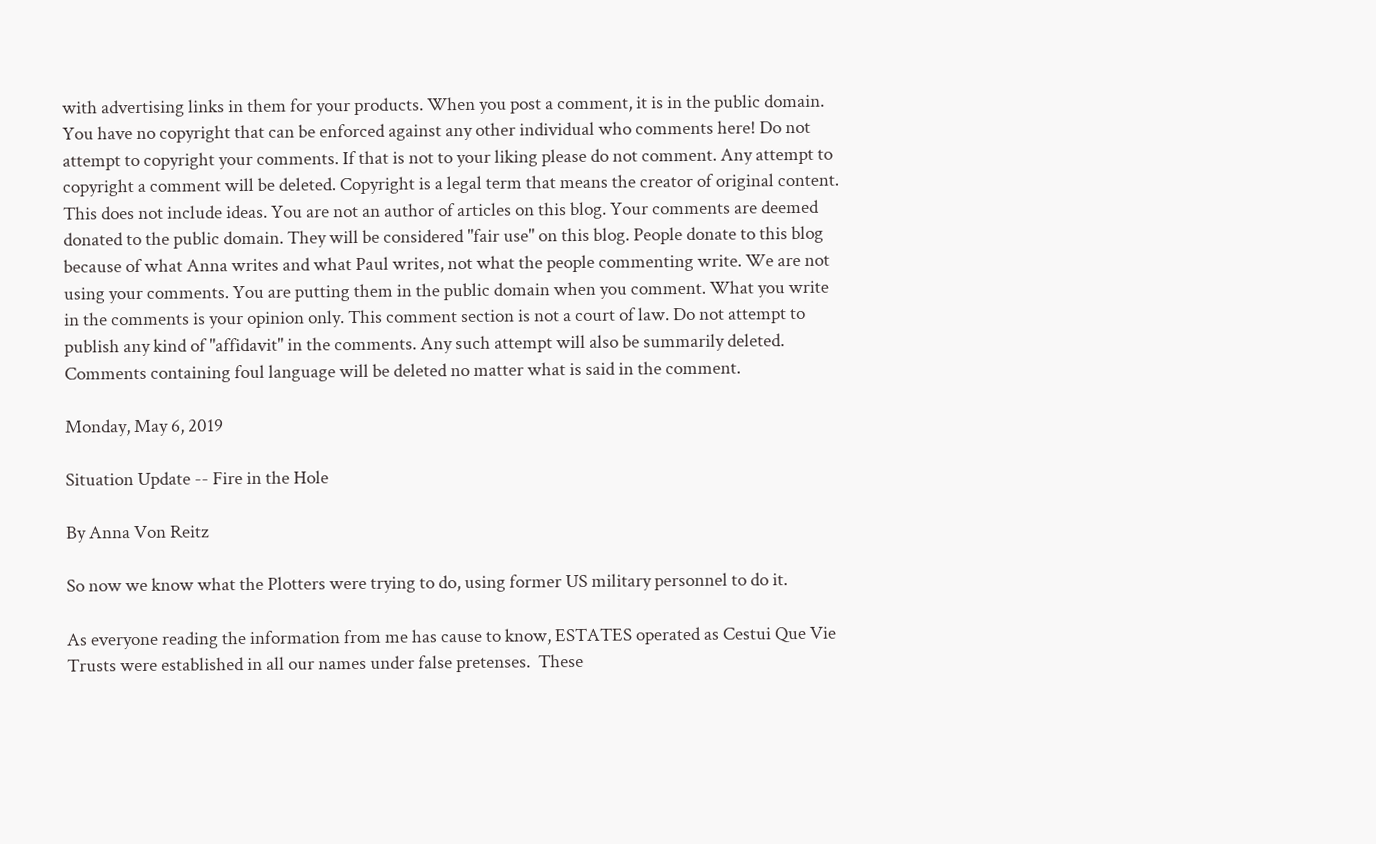with advertising links in them for your products. When you post a comment, it is in the public domain. You have no copyright that can be enforced against any other individual who comments here! Do not attempt to copyright your comments. If that is not to your liking please do not comment. Any attempt to copyright a comment will be deleted. Copyright is a legal term that means the creator of original content. This does not include ideas. You are not an author of articles on this blog. Your comments are deemed donated to the public domain. They will be considered "fair use" on this blog. People donate to this blog because of what Anna writes and what Paul writes, not what the people commenting write. We are not using your comments. You are putting them in the public domain when you comment. What you write in the comments is your opinion only. This comment section is not a court of law. Do not attempt to publish any kind of "affidavit" in the comments. Any such attempt will also be summarily deleted. Comments containing foul language will be deleted no matter what is said in the comment.

Monday, May 6, 2019

Situation Update -- Fire in the Hole

By Anna Von Reitz

So now we know what the Plotters were trying to do, using former US military personnel to do it.

As everyone reading the information from me has cause to know, ESTATES operated as Cestui Que Vie Trusts were established in all our names under false pretenses.  These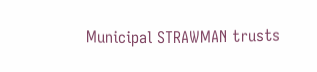Municipal STRAWMAN trusts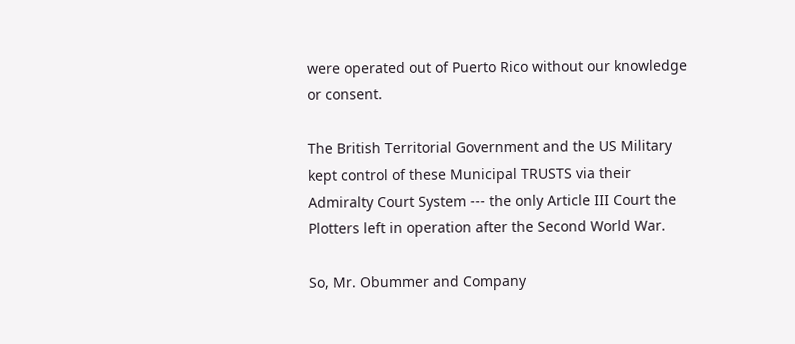were operated out of Puerto Rico without our knowledge or consent.

The British Territorial Government and the US Military kept control of these Municipal TRUSTS via their Admiralty Court System --- the only Article III Court the Plotters left in operation after the Second World War.

So, Mr. Obummer and Company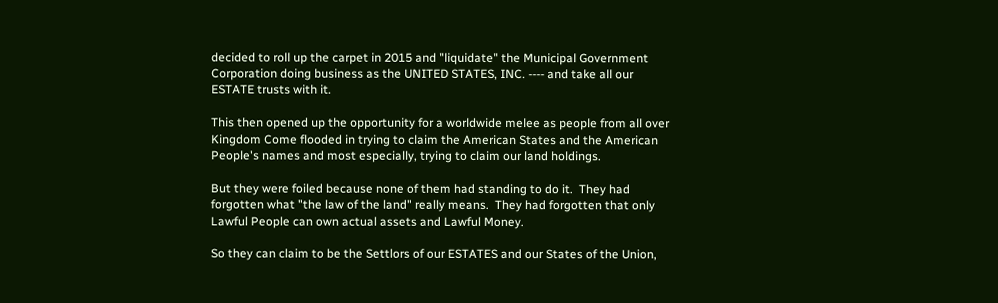decided to roll up the carpet in 2015 and "liquidate" the Municipal Government Corporation doing business as the UNITED STATES, INC. ---- and take all our ESTATE trusts with it.

This then opened up the opportunity for a worldwide melee as people from all over Kingdom Come flooded in trying to claim the American States and the American People's names and most especially, trying to claim our land holdings.

But they were foiled because none of them had standing to do it.  They had forgotten what "the law of the land" really means.  They had forgotten that only Lawful People can own actual assets and Lawful Money.

So they can claim to be the Settlors of our ESTATES and our States of the Union,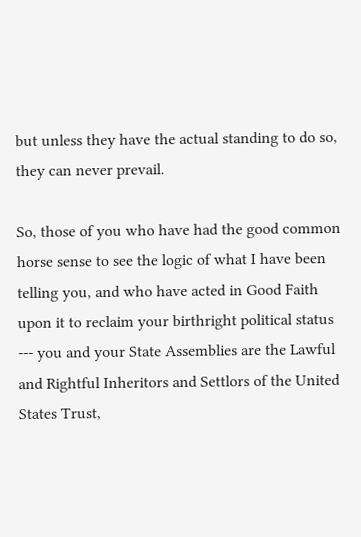but unless they have the actual standing to do so, they can never prevail.

So, those of you who have had the good common horse sense to see the logic of what I have been telling you, and who have acted in Good Faith upon it to reclaim your birthright political status --- you and your State Assemblies are the Lawful and Rightful Inheritors and Settlors of the United States Trust,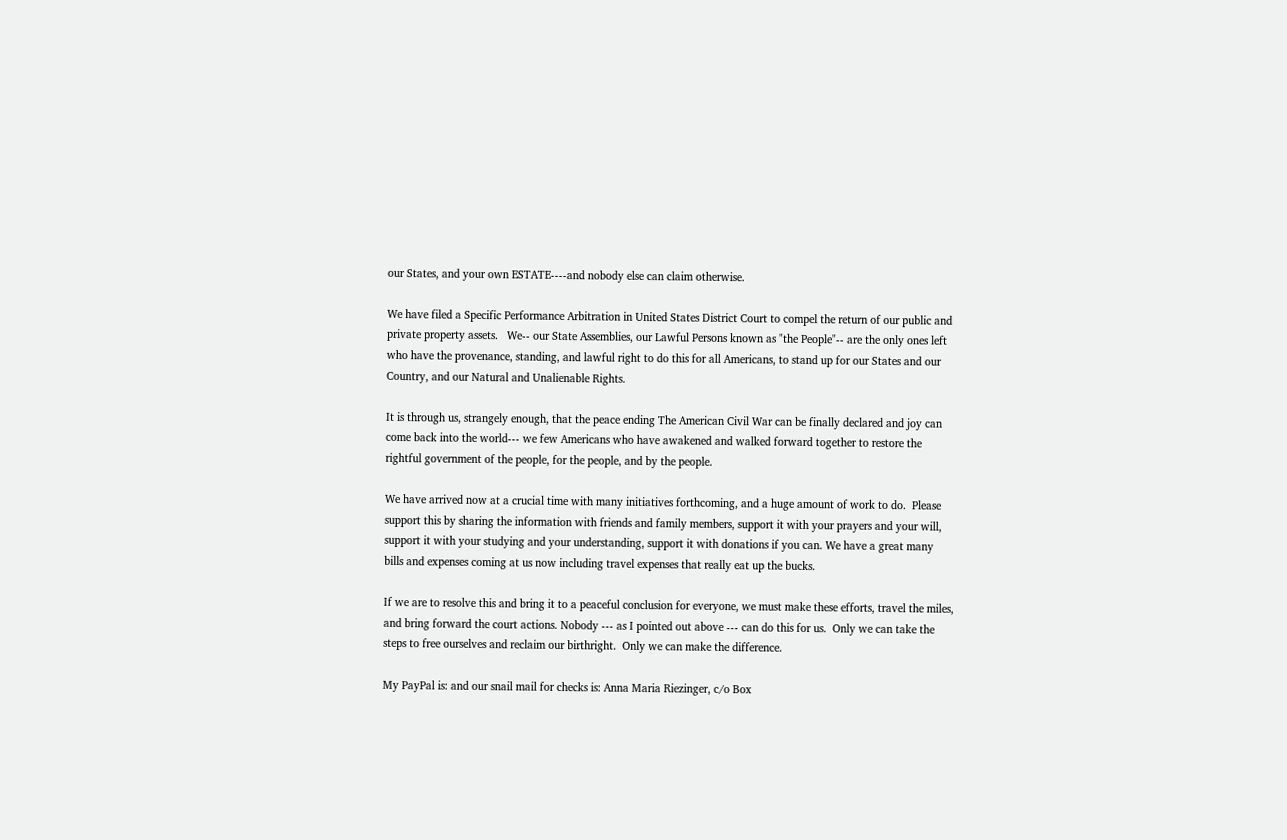our States, and your own ESTATE----and nobody else can claim otherwise.

We have filed a Specific Performance Arbitration in United States District Court to compel the return of our public and private property assets.   We-- our State Assemblies, our Lawful Persons known as "the People"-- are the only ones left who have the provenance, standing, and lawful right to do this for all Americans, to stand up for our States and our Country, and our Natural and Unalienable Rights.

It is through us, strangely enough, that the peace ending The American Civil War can be finally declared and joy can come back into the world--- we few Americans who have awakened and walked forward together to restore the rightful government of the people, for the people, and by the people.

We have arrived now at a crucial time with many initiatives forthcoming, and a huge amount of work to do.  Please support this by sharing the information with friends and family members, support it with your prayers and your will, support it with your studying and your understanding, support it with donations if you can. We have a great many bills and expenses coming at us now including travel expenses that really eat up the bucks.

If we are to resolve this and bring it to a peaceful conclusion for everyone, we must make these efforts, travel the miles, and bring forward the court actions. Nobody --- as I pointed out above --- can do this for us.  Only we can take the steps to free ourselves and reclaim our birthright.  Only we can make the difference.

My PayPal is: and our snail mail for checks is: Anna Maria Riezinger, c/o Box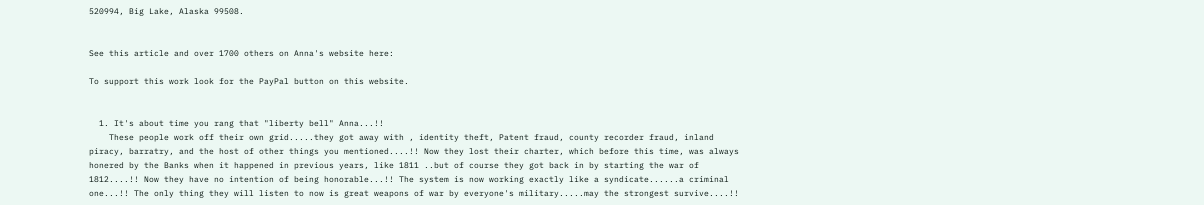520994, Big Lake, Alaska 99508.


See this article and over 1700 others on Anna's website here:

To support this work look for the PayPal button on this website.


  1. It's about time you rang that "liberty bell" Anna...!!
    These people work off their own grid.....they got away with , identity theft, Patent fraud, county recorder fraud, inland piracy, barratry, and the host of other things you mentioned....!! Now they lost their charter, which before this time, was always honered by the Banks when it happened in previous years, like 1811 ..but of course they got back in by starting the war of 1812....!! Now they have no intention of being honorable...!! The system is now working exactly like a syndicate......a criminal one...!! The only thing they will listen to now is great weapons of war by everyone's military.....may the strongest survive....!!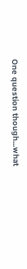One question though...what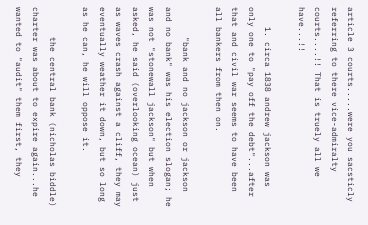article 3 courts.....were you sacsticly referring to there vice-admiralty courts....!! That is truely all we have...!!

    1. circa 1838 andrew jackson was only one to "pay off the debt"...after that and civil war seems to have been all bankers from then on.

      "bank and no jackson or jackson and no bank" was his election slogan; he was not "stonewall jackson" but when asked, he said (overlooking ocean) just as waves crash against a cliff, they may eventually weather it down, but so long as he can, he will oppose it.

      the central bank (nicholas biddle) charter was about to expire again...he wanted to "audit" them first, they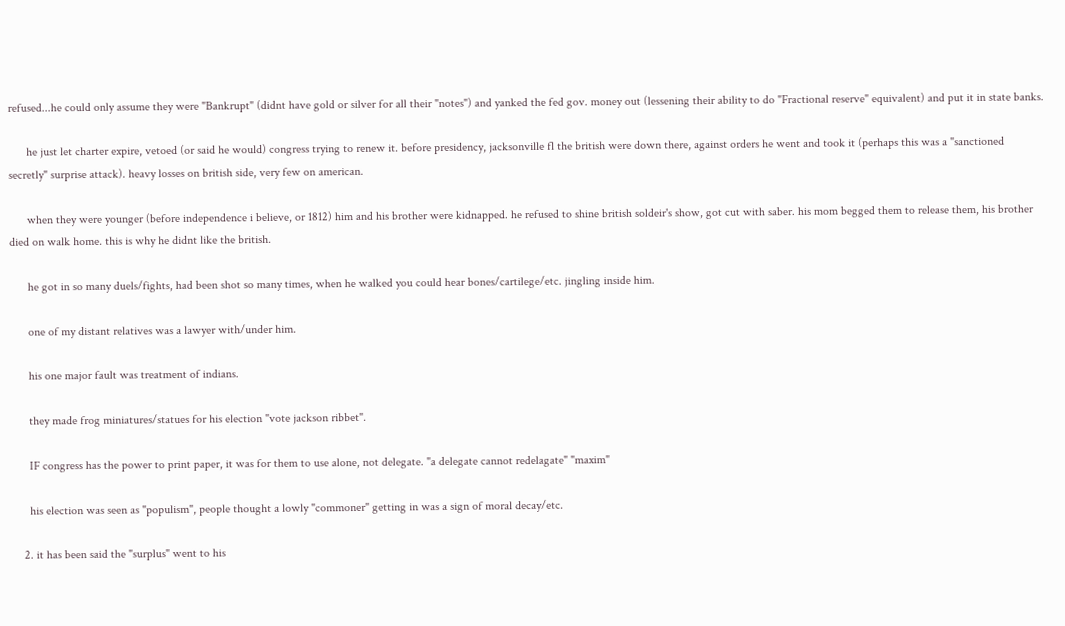refused...he could only assume they were "Bankrupt" (didnt have gold or silver for all their "notes") and yanked the fed gov. money out (lessening their ability to do "Fractional reserve" equivalent) and put it in state banks.

      he just let charter expire, vetoed (or said he would) congress trying to renew it. before presidency, jacksonville fl the british were down there, against orders he went and took it (perhaps this was a "sanctioned secretly" surprise attack). heavy losses on british side, very few on american.

      when they were younger (before independence i believe, or 1812) him and his brother were kidnapped. he refused to shine british soldeir's show, got cut with saber. his mom begged them to release them, his brother died on walk home. this is why he didnt like the british.

      he got in so many duels/fights, had been shot so many times, when he walked you could hear bones/cartilege/etc. jingling inside him.

      one of my distant relatives was a lawyer with/under him.

      his one major fault was treatment of indians.

      they made frog miniatures/statues for his election "vote jackson ribbet".

      IF congress has the power to print paper, it was for them to use alone, not delegate. "a delegate cannot redelagate" "maxim"

      his election was seen as "populism", people thought a lowly "commoner" getting in was a sign of moral decay/etc.

    2. it has been said the "surplus" went to his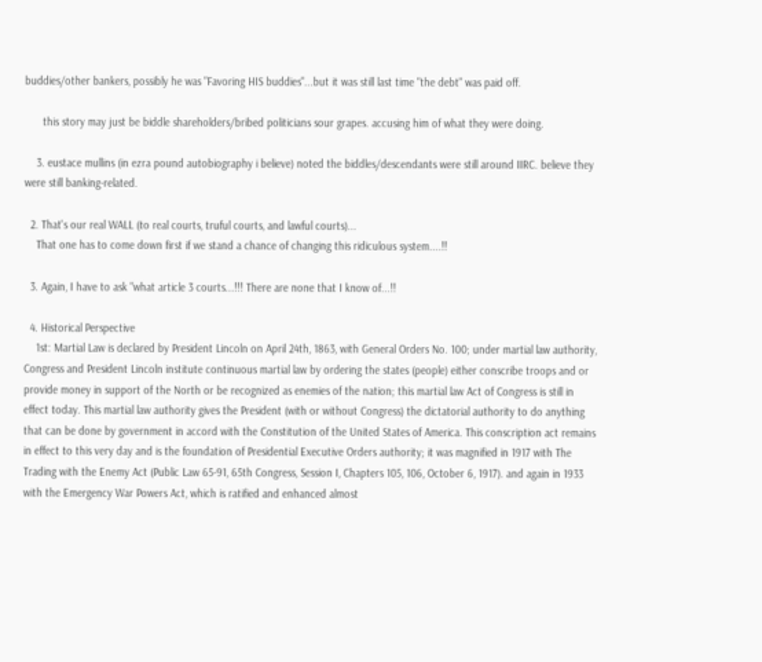buddies/other bankers, possibly he was "Favoring HIS buddies"...but it was still last time "the debt" was paid off.

      this story may just be biddle shareholders/bribed politicians sour grapes. accusing him of what they were doing.

    3. eustace mullins (in ezra pound autobiography i believe) noted the biddles/descendants were still around IIRC. believe they were still banking-related.

  2. That's our real WALL (to real courts, truful courts, and lawful courts)...
    That one has to come down first if we stand a chance of changing this ridiculous system....!!

  3. Again, I have to ask "what article 3 courts...!!! There are none that I know of...!!

  4. Historical Perspective
    1st: Martial Law is declared by President Lincoln on April 24th, 1863, with General Orders No. 100; under martial law authority, Congress and President Lincoln institute continuous martial law by ordering the states (people) either conscribe troops and or provide money in support of the North or be recognized as enemies of the nation; this martial law Act of Congress is still in effect today. This martial law authority gives the President (with or without Congress) the dictatorial authority to do anything that can be done by government in accord with the Constitution of the United States of America. This conscription act remains in effect to this very day and is the foundation of Presidential Executive Orders authority; it was magnified in 1917 with The Trading with the Enemy Act (Public Law 65-91, 65th Congress, Session I, Chapters 105, 106, October 6, 1917). and again in 1933 with the Emergency War Powers Act, which is ratified and enhanced almost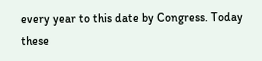every year to this date by Congress. Today these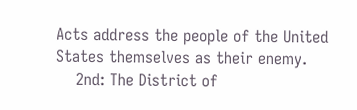Acts address the people of the United States themselves as their enemy.
    2nd: The District of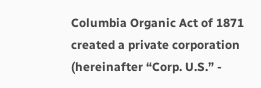Columbia Organic Act of 1871 created a private corporation (hereinafter “Corp. U.S.” -